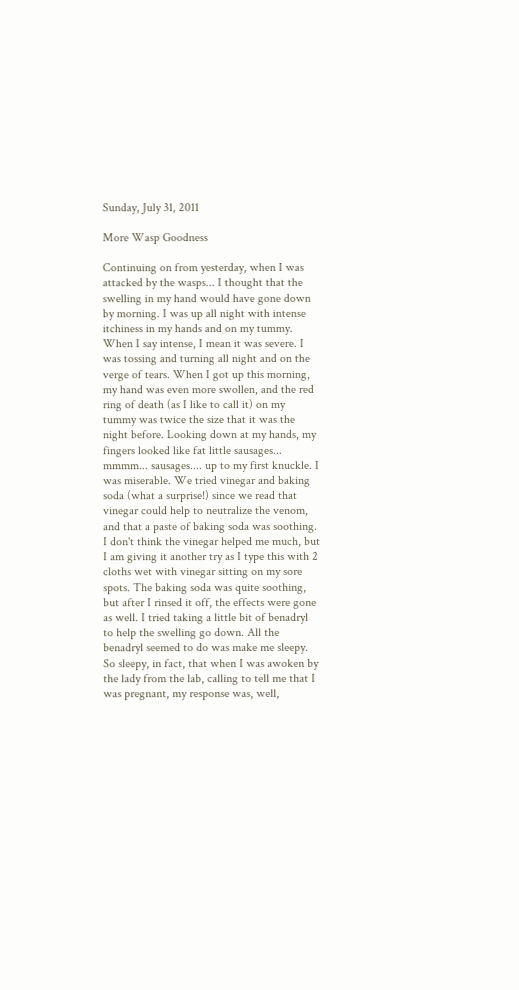Sunday, July 31, 2011

More Wasp Goodness

Continuing on from yesterday, when I was attacked by the wasps... I thought that the swelling in my hand would have gone down by morning. I was up all night with intense itchiness in my hands and on my tummy. When I say intense, I mean it was severe. I was tossing and turning all night and on the verge of tears. When I got up this morning, my hand was even more swollen, and the red ring of death (as I like to call it) on my tummy was twice the size that it was the night before. Looking down at my hands, my fingers looked like fat little sausages... mmmm... sausages.... up to my first knuckle. I was miserable. We tried vinegar and baking soda (what a surprise!) since we read that vinegar could help to neutralize the venom, and that a paste of baking soda was soothing. I don't think the vinegar helped me much, but I am giving it another try as I type this with 2 cloths wet with vinegar sitting on my sore spots. The baking soda was quite soothing, but after I rinsed it off, the effects were gone as well. I tried taking a little bit of benadryl to help the swelling go down. All the benadryl seemed to do was make me sleepy. So sleepy, in fact, that when I was awoken by the lady from the lab, calling to tell me that I was pregnant, my response was, well,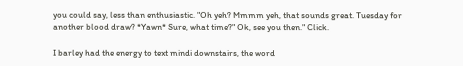you could say, less than enthusiastic. "Oh yeh? Mmmm yeh, that sounds great. Tuesday for another blood draw? *Yawn* Sure, what time?" Ok, see you then." Click.

I barley had the energy to text mindi downstairs, the word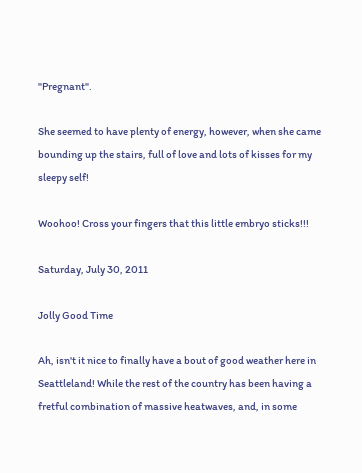"Pregnant".

She seemed to have plenty of energy, however, when she came bounding up the stairs, full of love and lots of kisses for my sleepy self!

Woohoo! Cross your fingers that this little embryo sticks!!!

Saturday, July 30, 2011

Jolly Good Time

Ah, isn't it nice to finally have a bout of good weather here in Seattleland! While the rest of the country has been having a fretful combination of massive heatwaves, and, in some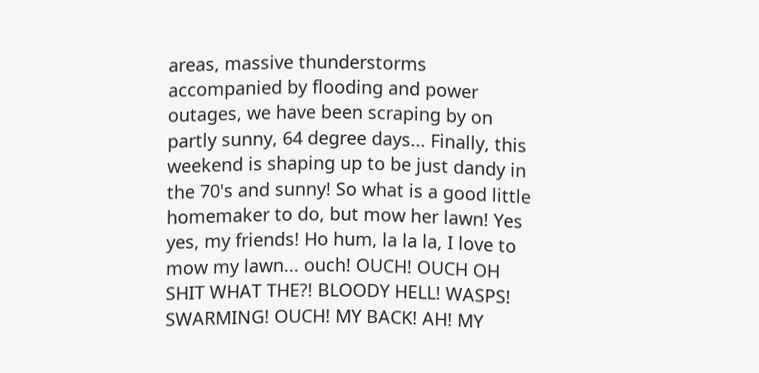areas, massive thunderstorms accompanied by flooding and power outages, we have been scraping by on partly sunny, 64 degree days... Finally, this weekend is shaping up to be just dandy in the 70's and sunny! So what is a good little homemaker to do, but mow her lawn! Yes yes, my friends! Ho hum, la la la, I love to mow my lawn... ouch! OUCH! OUCH OH SHIT WHAT THE?! BLOODY HELL! WASPS! SWARMING! OUCH! MY BACK! AH! MY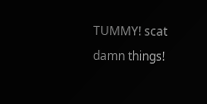TUMMY! scat damn things!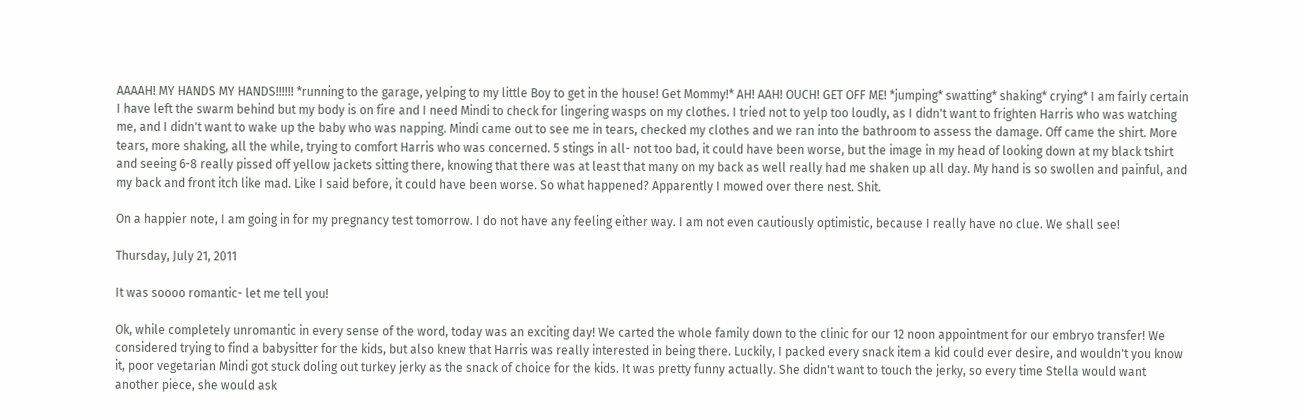AAAAH! MY HANDS MY HANDS!!!!!! *running to the garage, yelping to my little Boy to get in the house! Get Mommy!* AH! AAH! OUCH! GET OFF ME! *jumping* swatting* shaking* crying* I am fairly certain I have left the swarm behind but my body is on fire and I need Mindi to check for lingering wasps on my clothes. I tried not to yelp too loudly, as I didn't want to frighten Harris who was watching me, and I didn't want to wake up the baby who was napping. Mindi came out to see me in tears, checked my clothes and we ran into the bathroom to assess the damage. Off came the shirt. More tears, more shaking, all the while, trying to comfort Harris who was concerned. 5 stings in all- not too bad, it could have been worse, but the image in my head of looking down at my black tshirt and seeing 6-8 really pissed off yellow jackets sitting there, knowing that there was at least that many on my back as well really had me shaken up all day. My hand is so swollen and painful, and my back and front itch like mad. Like I said before, it could have been worse. So what happened? Apparently I mowed over there nest. Shit.

On a happier note, I am going in for my pregnancy test tomorrow. I do not have any feeling either way. I am not even cautiously optimistic, because I really have no clue. We shall see!

Thursday, July 21, 2011

It was soooo romantic- let me tell you!

Ok, while completely unromantic in every sense of the word, today was an exciting day! We carted the whole family down to the clinic for our 12 noon appointment for our embryo transfer! We considered trying to find a babysitter for the kids, but also knew that Harris was really interested in being there. Luckily, I packed every snack item a kid could ever desire, and wouldn't you know it, poor vegetarian Mindi got stuck doling out turkey jerky as the snack of choice for the kids. It was pretty funny actually. She didn't want to touch the jerky, so every time Stella would want another piece, she would ask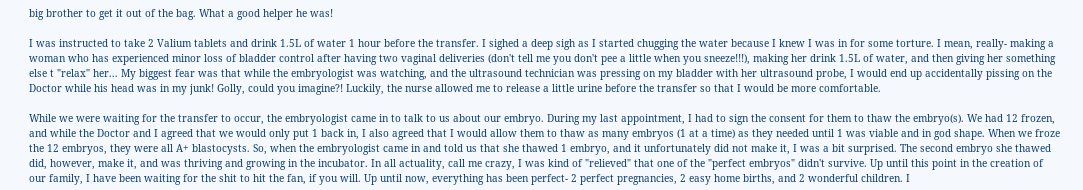big brother to get it out of the bag. What a good helper he was!

I was instructed to take 2 Valium tablets and drink 1.5L of water 1 hour before the transfer. I sighed a deep sigh as I started chugging the water because I knew I was in for some torture. I mean, really- making a woman who has experienced minor loss of bladder control after having two vaginal deliveries (don't tell me you don't pee a little when you sneeze!!!), making her drink 1.5L of water, and then giving her something else t "relax" her... My biggest fear was that while the embryologist was watching, and the ultrasound technician was pressing on my bladder with her ultrasound probe, I would end up accidentally pissing on the Doctor while his head was in my junk! Golly, could you imagine?! Luckily, the nurse allowed me to release a little urine before the transfer so that I would be more comfortable.

While we were waiting for the transfer to occur, the embryologist came in to talk to us about our embryo. During my last appointment, I had to sign the consent for them to thaw the embryo(s). We had 12 frozen, and while the Doctor and I agreed that we would only put 1 back in, I also agreed that I would allow them to thaw as many embryos (1 at a time) as they needed until 1 was viable and in god shape. When we froze the 12 embryos, they were all A+ blastocysts. So, when the embryologist came in and told us that she thawed 1 embryo, and it unfortunately did not make it, I was a bit surprised. The second embryo she thawed did, however, make it, and was thriving and growing in the incubator. In all actuality, call me crazy, I was kind of "relieved" that one of the "perfect embryos" didn't survive. Up until this point in the creation of our family, I have been waiting for the shit to hit the fan, if you will. Up until now, everything has been perfect- 2 perfect pregnancies, 2 easy home births, and 2 wonderful children. I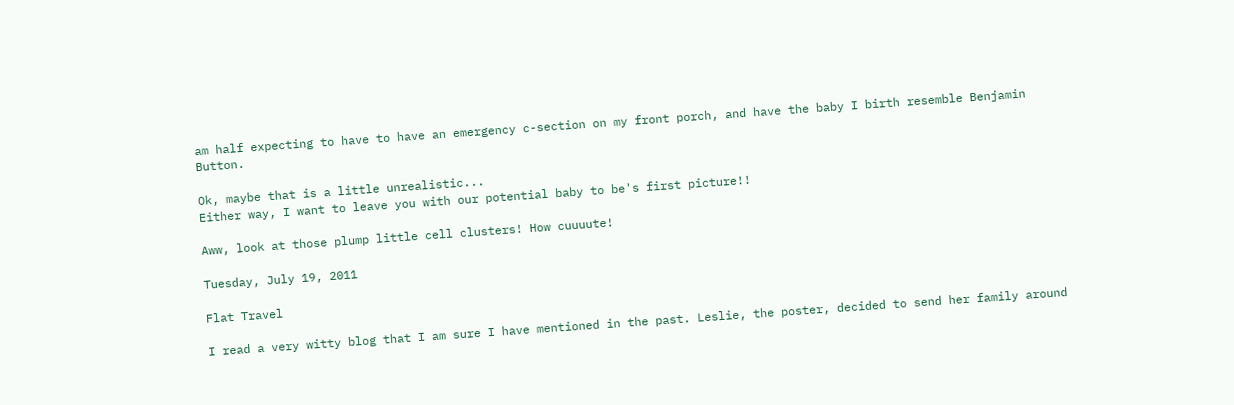am half expecting to have to have an emergency c-section on my front porch, and have the baby I birth resemble Benjamin Button.

Ok, maybe that is a little unrealistic...
Either way, I want to leave you with our potential baby to be's first picture!!

Aww, look at those plump little cell clusters! How cuuuute!

Tuesday, July 19, 2011

Flat Travel

I read a very witty blog that I am sure I have mentioned in the past. Leslie, the poster, decided to send her family around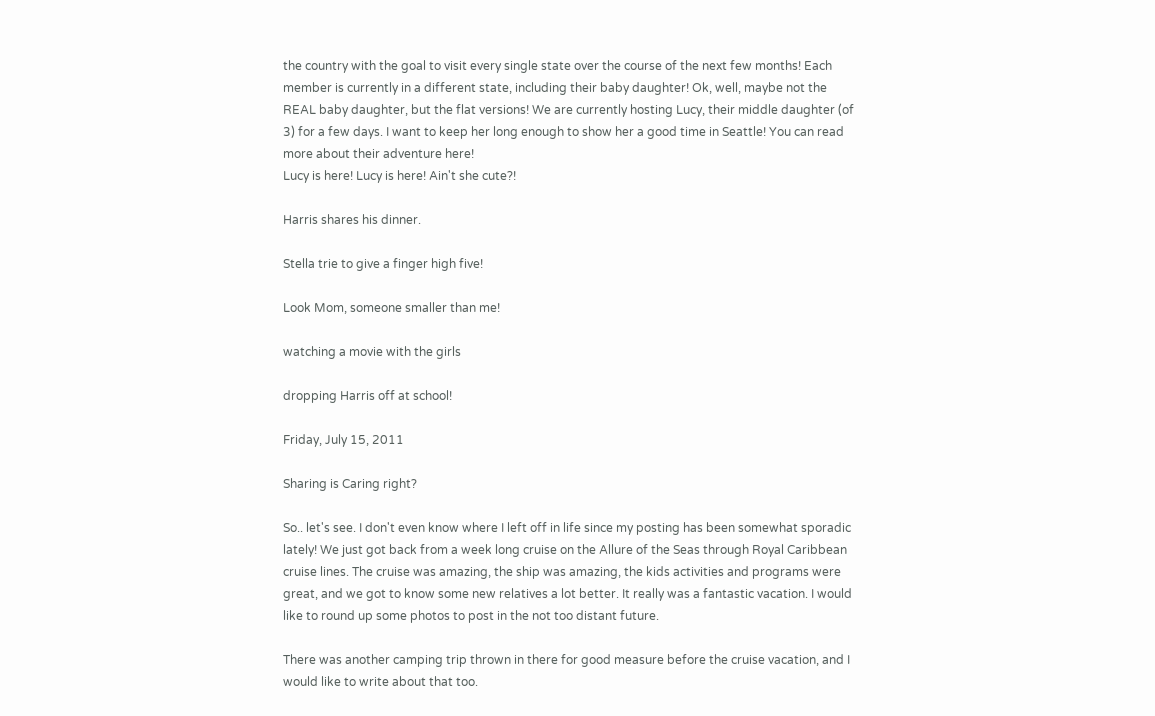the country with the goal to visit every single state over the course of the next few months! Each member is currently in a different state, including their baby daughter! Ok, well, maybe not the REAL baby daughter, but the flat versions! We are currently hosting Lucy, their middle daughter (of 3) for a few days. I want to keep her long enough to show her a good time in Seattle! You can read more about their adventure here!
Lucy is here! Lucy is here! Ain't she cute?!

Harris shares his dinner.

Stella trie to give a finger high five!

Look Mom, someone smaller than me!

watching a movie with the girls

dropping Harris off at school!

Friday, July 15, 2011

Sharing is Caring right?

So.. let's see. I don't even know where I left off in life since my posting has been somewhat sporadic lately! We just got back from a week long cruise on the Allure of the Seas through Royal Caribbean cruise lines. The cruise was amazing, the ship was amazing, the kids activities and programs were great, and we got to know some new relatives a lot better. It really was a fantastic vacation. I would like to round up some photos to post in the not too distant future.

There was another camping trip thrown in there for good measure before the cruise vacation, and I would like to write about that too.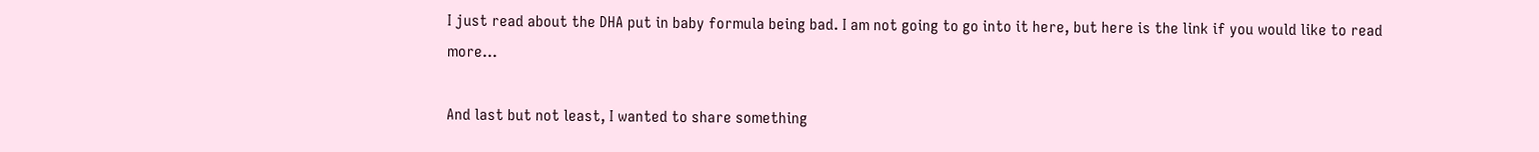I just read about the DHA put in baby formula being bad. I am not going to go into it here, but here is the link if you would like to read more...

And last but not least, I wanted to share something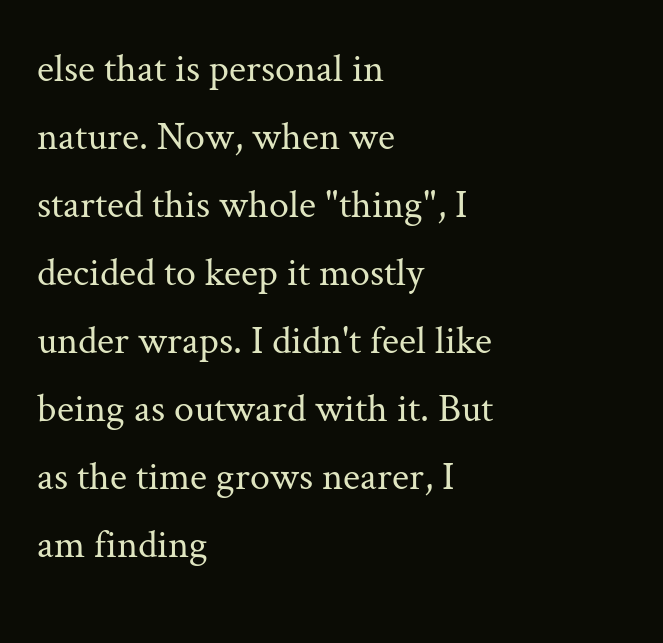else that is personal in nature. Now, when we started this whole "thing", I decided to keep it mostly under wraps. I didn't feel like being as outward with it. But as the time grows nearer, I am finding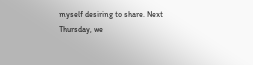myself desiring to share. Next Thursday, we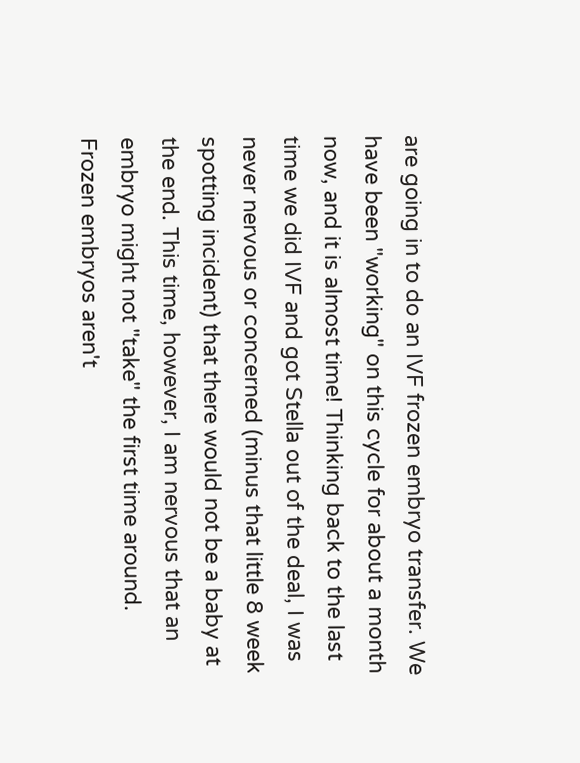are going in to do an IVF frozen embryo transfer. We have been "working" on this cycle for about a month now, and it is almost time! Thinking back to the last time we did IVF and got Stella out of the deal, I was never nervous or concerned (minus that little 8 week spotting incident) that there would not be a baby at the end. This time, however, I am nervous that an embryo might not "take" the first time around. Frozen embryos aren't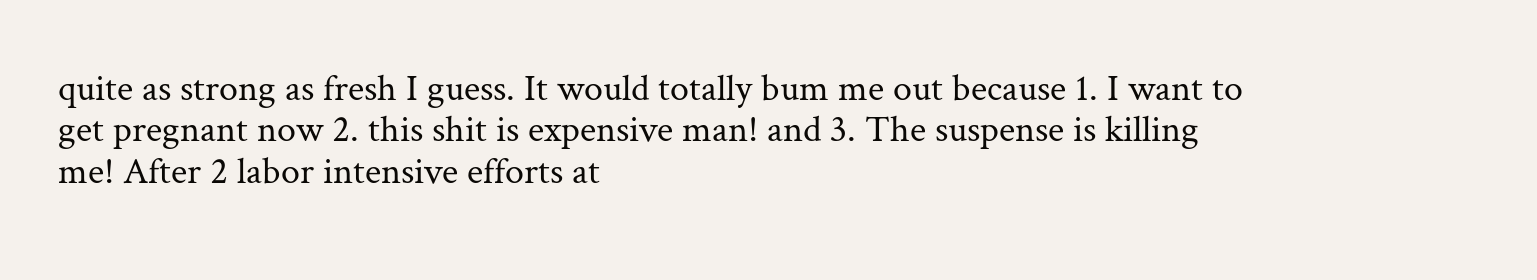quite as strong as fresh I guess. It would totally bum me out because 1. I want to get pregnant now 2. this shit is expensive man! and 3. The suspense is killing me! After 2 labor intensive efforts at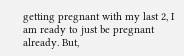getting pregnant with my last 2, I am ready to just be pregnant already. But,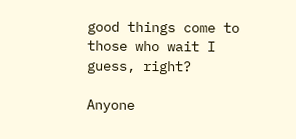good things come to those who wait I guess, right?

Anyone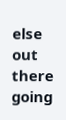else out there going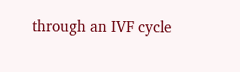through an IVF cycle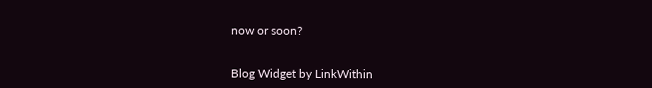now or soon?


Blog Widget by LinkWithin